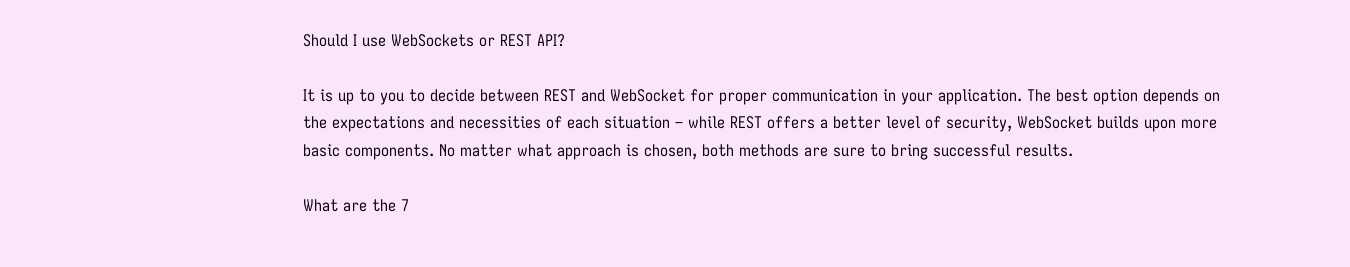Should I use WebSockets or REST API?

It is up to you to decide between REST and WebSocket for proper communication in your application. The best option depends on the expectations and necessities of each situation – while REST offers a better level of security, WebSocket builds upon more basic components. No matter what approach is chosen, both methods are sure to bring successful results.

What are the 7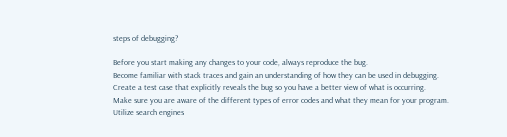steps of debugging?

Before you start making any changes to your code, always reproduce the bug.
Become familiar with stack traces and gain an understanding of how they can be used in debugging.
Create a test case that explicitly reveals the bug so you have a better view of what is occurring.
Make sure you are aware of the different types of error codes and what they mean for your program.
Utilize search engines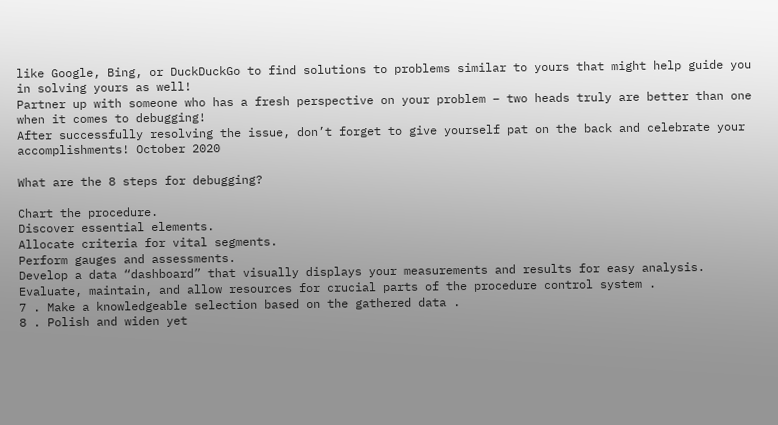like Google, Bing, or DuckDuckGo to find solutions to problems similar to yours that might help guide you in solving yours as well!
Partner up with someone who has a fresh perspective on your problem – two heads truly are better than one when it comes to debugging!
After successfully resolving the issue, don’t forget to give yourself pat on the back and celebrate your accomplishments! October 2020

What are the 8 steps for debugging?

Chart the procedure.
Discover essential elements.
Allocate criteria for vital segments.
Perform gauges and assessments.
Develop a data “dashboard” that visually displays your measurements and results for easy analysis.
Evaluate, maintain, and allow resources for crucial parts of the procedure control system .
7 . Make a knowledgeable selection based on the gathered data .
8 . Polish and widen yet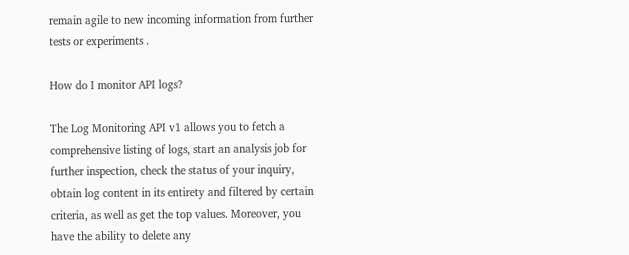remain agile to new incoming information from further tests or experiments .

How do I monitor API logs?

The Log Monitoring API v1 allows you to fetch a comprehensive listing of logs, start an analysis job for further inspection, check the status of your inquiry, obtain log content in its entirety and filtered by certain criteria, as well as get the top values. Moreover, you have the ability to delete any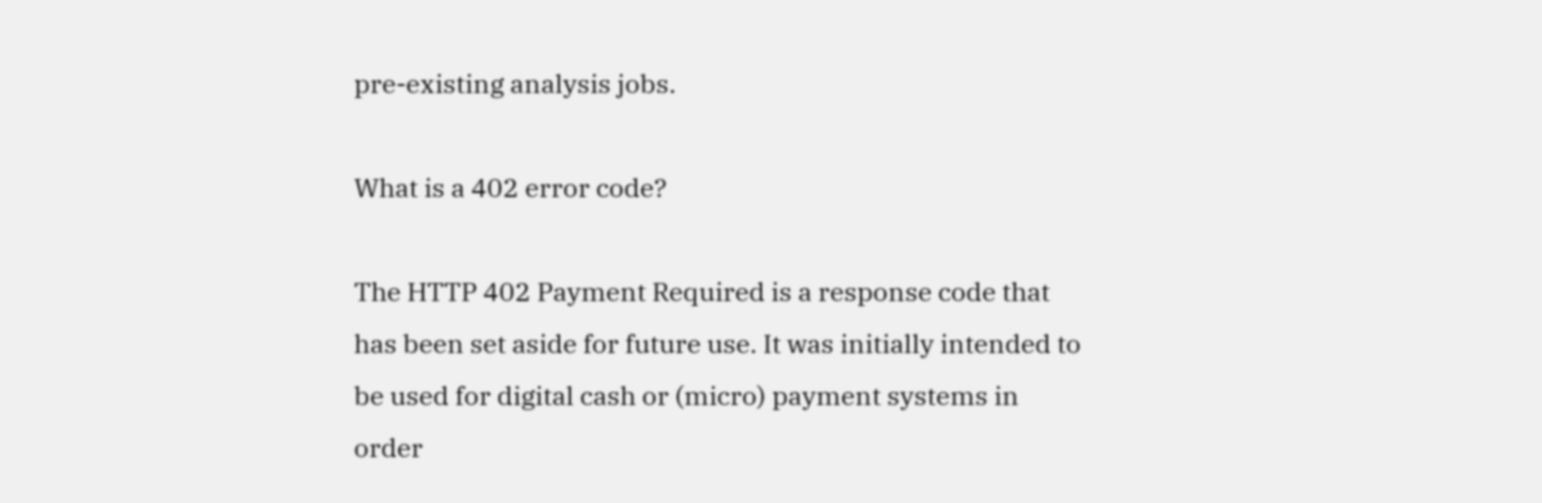pre-existing analysis jobs.

What is a 402 error code?

The HTTP 402 Payment Required is a response code that has been set aside for future use. It was initially intended to be used for digital cash or (micro) payment systems in order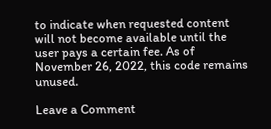to indicate when requested content will not become available until the user pays a certain fee. As of November 26, 2022, this code remains unused.

Leave a Comment